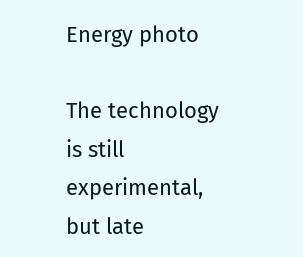Energy photo

The technology is still experimental, but late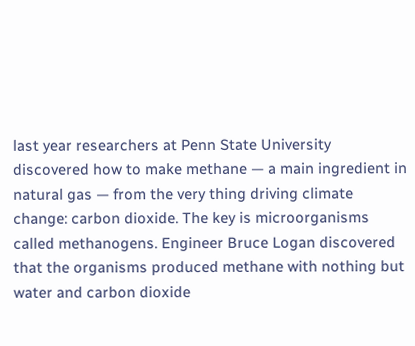last year researchers at Penn State University discovered how to make methane — a main ingredient in natural gas — from the very thing driving climate change: carbon dioxide. The key is microorganisms called methanogens. Engineer Bruce Logan discovered that the organisms produced methane with nothing but water and carbon dioxide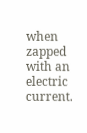when zapped with an electric current.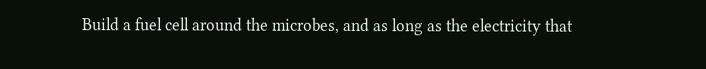Build a fuel cell around the microbes, and as long as the electricity that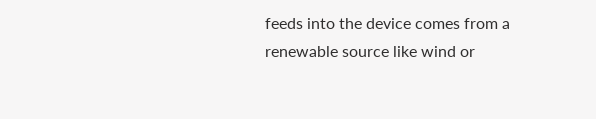feeds into the device comes from a renewable source like wind or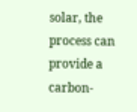solar, the process can provide a carbon-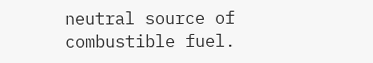neutral source of combustible fuel.